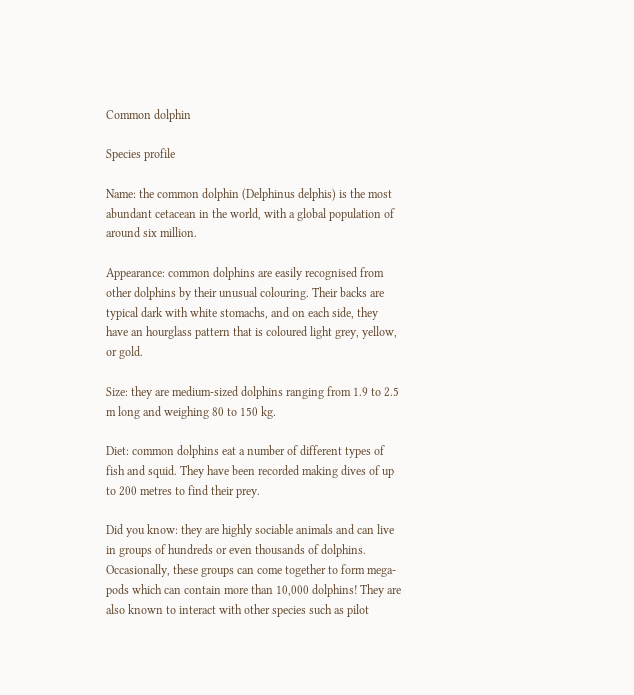Common dolphin

Species profile

Name: the common dolphin (Delphinus delphis) is the most abundant cetacean in the world, with a global population of around six million.

Appearance: common dolphins are easily recognised from other dolphins by their unusual colouring. Their backs are typical dark with white stomachs, and on each side, they have an hourglass pattern that is coloured light grey, yellow, or gold.

Size: they are medium-sized dolphins ranging from 1.9 to 2.5 m long and weighing 80 to 150 kg.

Diet: common dolphins eat a number of different types of fish and squid. They have been recorded making dives of up to 200 metres to find their prey.

Did you know: they are highly sociable animals and can live in groups of hundreds or even thousands of dolphins.  Occasionally, these groups can come together to form mega-pods which can contain more than 10,000 dolphins! They are also known to interact with other species such as pilot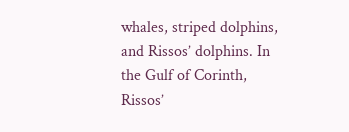whales, striped dolphins, and Rissos’ dolphins. In the Gulf of Corinth, Rissos’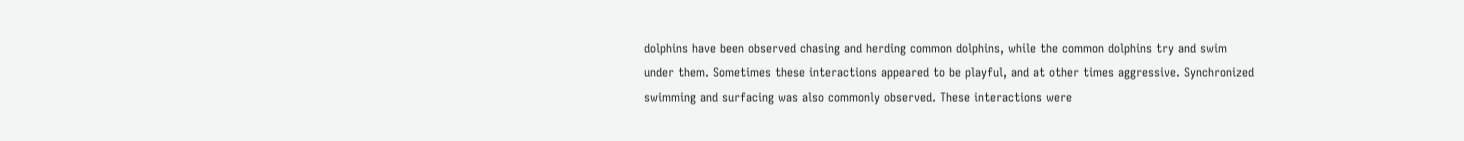dolphins have been observed chasing and herding common dolphins, while the common dolphins try and swim under them. Sometimes these interactions appeared to be playful, and at other times aggressive. Synchronized swimming and surfacing was also commonly observed. These interactions were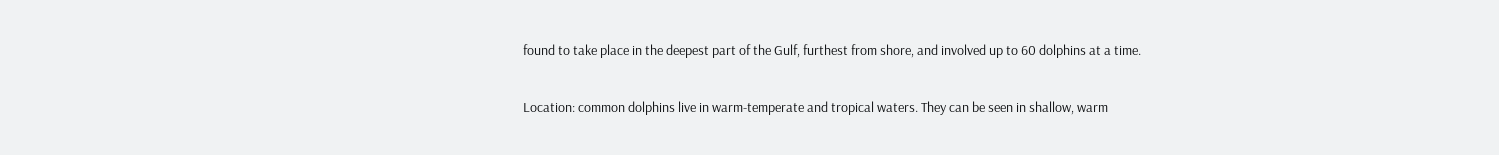found to take place in the deepest part of the Gulf, furthest from shore, and involved up to 60 dolphins at a time.

Location: common dolphins live in warm-temperate and tropical waters. They can be seen in shallow, warm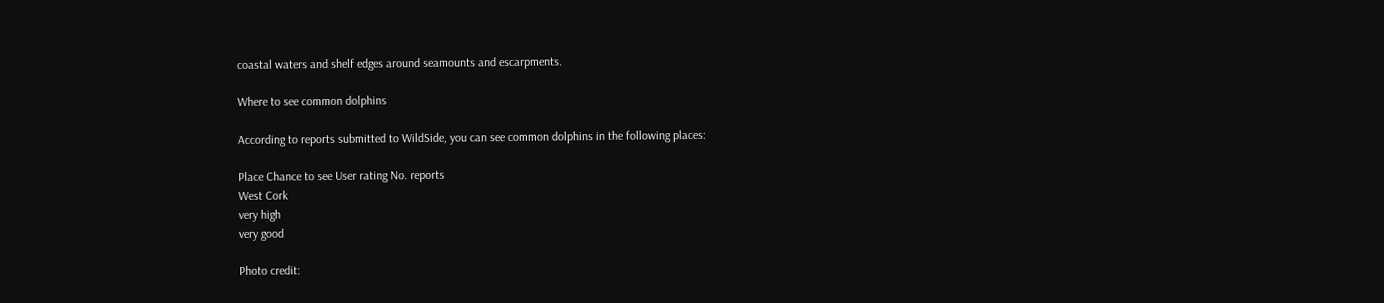coastal waters and shelf edges around seamounts and escarpments.

Where to see common dolphins

According to reports submitted to WildSide, you can see common dolphins in the following places:

Place Chance to see User rating No. reports
West Cork
very high
very good

Photo credit: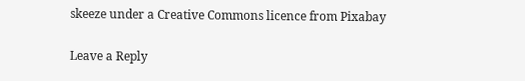skeeze under a Creative Commons licence from Pixabay

Leave a Reply